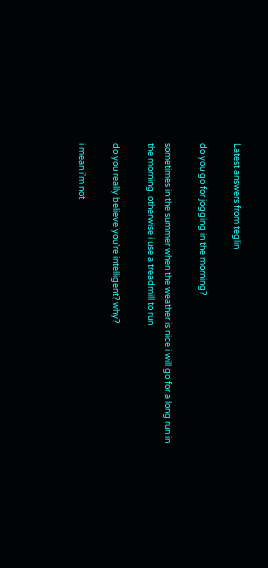Latest answers from teglin

do you go for jogging in the morning?

sometimes in the summer when the weather is nice i will go for a long run in the morning. otherwise i use a treadmill to run

do you really believe you’re intelligent? why?

i mean i'm not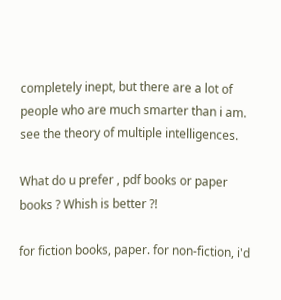completely inept, but there are a lot of people who are much smarter than i am. see the theory of multiple intelligences.

What do u prefer , pdf books or paper books ? Whish is better ?!

for fiction books, paper. for non-fiction, i'd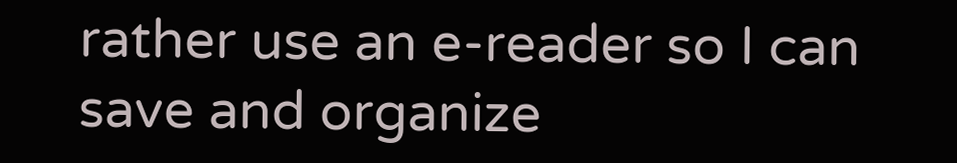rather use an e-reader so I can save and organize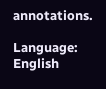annotations.

Language: English